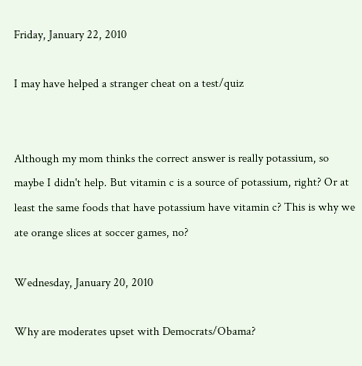Friday, January 22, 2010

I may have helped a stranger cheat on a test/quiz


Although my mom thinks the correct answer is really potassium, so maybe I didn't help. But vitamin c is a source of potassium, right? Or at least the same foods that have potassium have vitamin c? This is why we ate orange slices at soccer games, no?

Wednesday, January 20, 2010

Why are moderates upset with Democrats/Obama?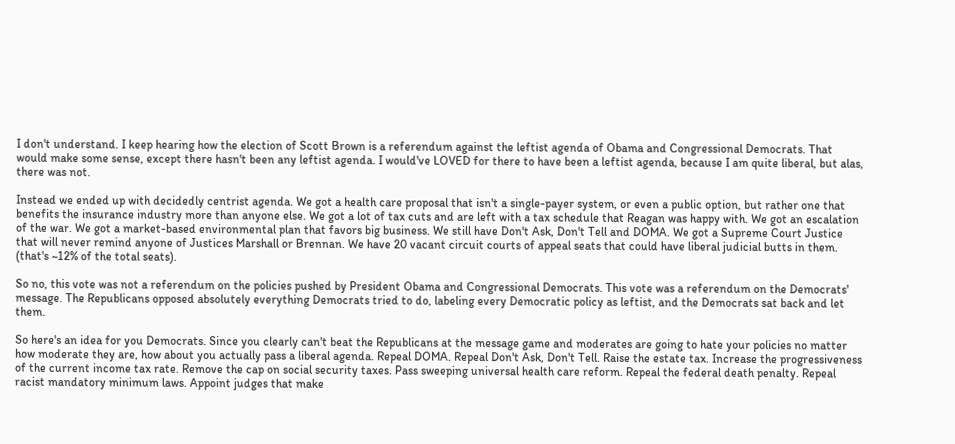I don't understand. I keep hearing how the election of Scott Brown is a referendum against the leftist agenda of Obama and Congressional Democrats. That would make some sense, except there hasn't been any leftist agenda. I would've LOVED for there to have been a leftist agenda, because I am quite liberal, but alas, there was not.

Instead we ended up with decidedly centrist agenda. We got a health care proposal that isn't a single-payer system, or even a public option, but rather one that benefits the insurance industry more than anyone else. We got a lot of tax cuts and are left with a tax schedule that Reagan was happy with. We got an escalation of the war. We got a market-based environmental plan that favors big business. We still have Don't Ask, Don't Tell and DOMA. We got a Supreme Court Justice that will never remind anyone of Justices Marshall or Brennan. We have 20 vacant circuit courts of appeal seats that could have liberal judicial butts in them. (that's ~12% of the total seats).

So no, this vote was not a referendum on the policies pushed by President Obama and Congressional Democrats. This vote was a referendum on the Democrats' message. The Republicans opposed absolutely everything Democrats tried to do, labeling every Democratic policy as leftist, and the Democrats sat back and let them.

So here's an idea for you Democrats. Since you clearly can't beat the Republicans at the message game and moderates are going to hate your policies no matter how moderate they are, how about you actually pass a liberal agenda. Repeal DOMA. Repeal Don't Ask, Don't Tell. Raise the estate tax. Increase the progressiveness of the current income tax rate. Remove the cap on social security taxes. Pass sweeping universal health care reform. Repeal the federal death penalty. Repeal racist mandatory minimum laws. Appoint judges that make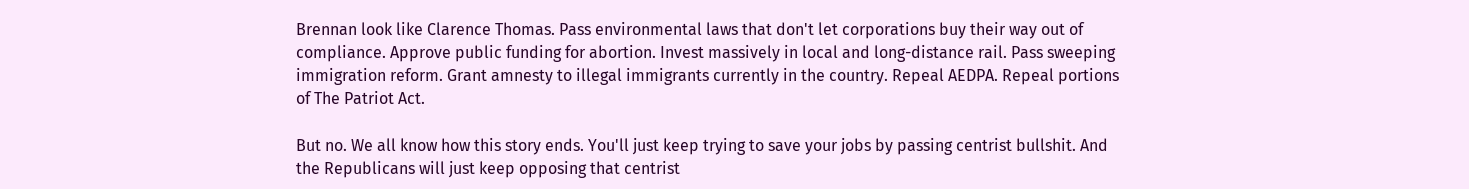Brennan look like Clarence Thomas. Pass environmental laws that don't let corporations buy their way out of compliance. Approve public funding for abortion. Invest massively in local and long-distance rail. Pass sweeping immigration reform. Grant amnesty to illegal immigrants currently in the country. Repeal AEDPA. Repeal portions of The Patriot Act.

But no. We all know how this story ends. You'll just keep trying to save your jobs by passing centrist bullshit. And the Republicans will just keep opposing that centrist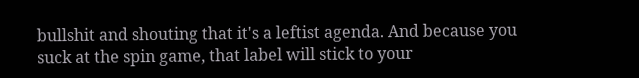bullshit and shouting that it's a leftist agenda. And because you suck at the spin game, that label will stick to your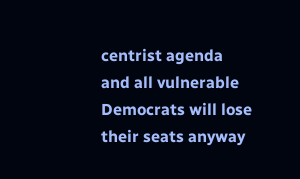centrist agenda and all vulnerable Democrats will lose their seats anyway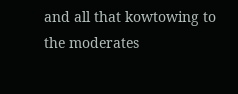and all that kowtowing to the moderates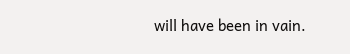will have been in vain.